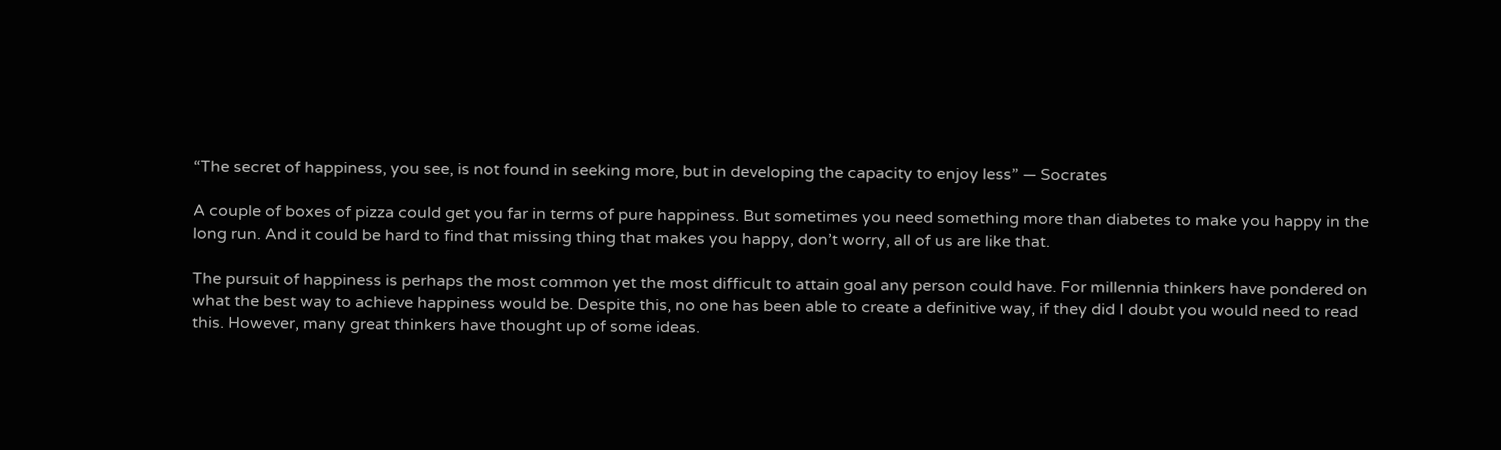“The secret of happiness, you see, is not found in seeking more, but in developing the capacity to enjoy less” — Socrates

A couple of boxes of pizza could get you far in terms of pure happiness. But sometimes you need something more than diabetes to make you happy in the long run. And it could be hard to find that missing thing that makes you happy, don’t worry, all of us are like that.

The pursuit of happiness is perhaps the most common yet the most difficult to attain goal any person could have. For millennia thinkers have pondered on what the best way to achieve happiness would be. Despite this, no one has been able to create a definitive way, if they did I doubt you would need to read this. However, many great thinkers have thought up of some ideas.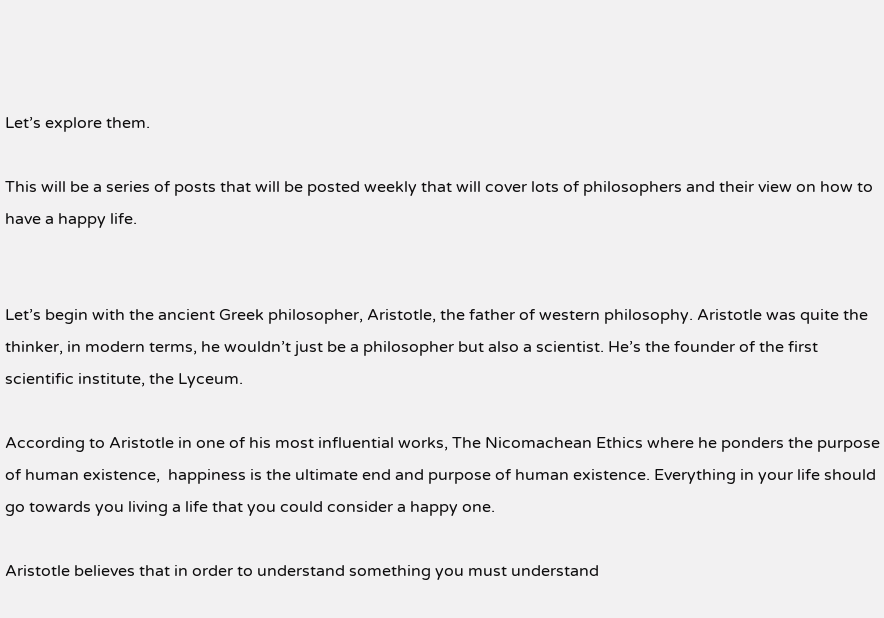Let’s explore them.

This will be a series of posts that will be posted weekly that will cover lots of philosophers and their view on how to have a happy life.


Let’s begin with the ancient Greek philosopher, Aristotle, the father of western philosophy. Aristotle was quite the thinker, in modern terms, he wouldn’t just be a philosopher but also a scientist. He’s the founder of the first scientific institute, the Lyceum.

According to Aristotle in one of his most influential works, The Nicomachean Ethics where he ponders the purpose of human existence,  happiness is the ultimate end and purpose of human existence. Everything in your life should go towards you living a life that you could consider a happy one.

Aristotle believes that in order to understand something you must understand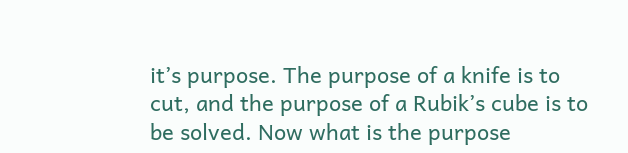it’s purpose. The purpose of a knife is to cut, and the purpose of a Rubik’s cube is to be solved. Now what is the purpose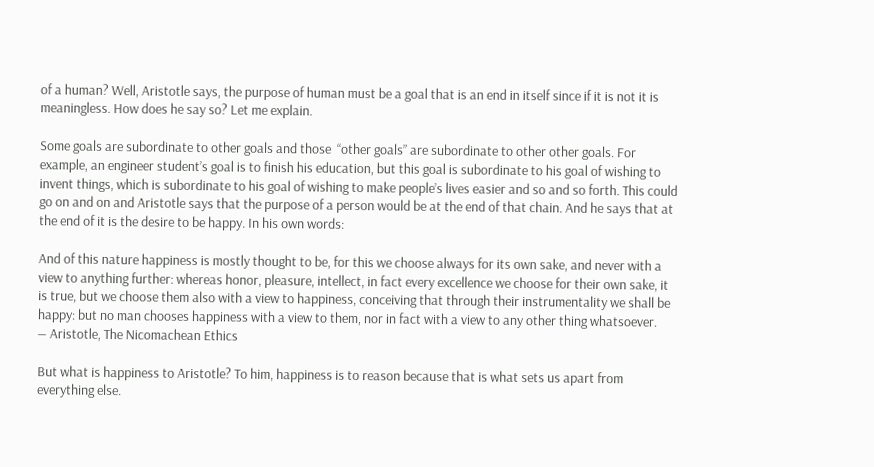of a human? Well, Aristotle says, the purpose of human must be a goal that is an end in itself since if it is not it is meaningless. How does he say so? Let me explain.

Some goals are subordinate to other goals and those  “other goals” are subordinate to other other goals. For example, an engineer student’s goal is to finish his education, but this goal is subordinate to his goal of wishing to invent things, which is subordinate to his goal of wishing to make people’s lives easier and so and so forth. This could go on and on and Aristotle says that the purpose of a person would be at the end of that chain. And he says that at the end of it is the desire to be happy. In his own words:

And of this nature happiness is mostly thought to be, for this we choose always for its own sake, and never with a view to anything further: whereas honor, pleasure, intellect, in fact every excellence we choose for their own sake, it is true, but we choose them also with a view to happiness, conceiving that through their instrumentality we shall be happy: but no man chooses happiness with a view to them, nor in fact with a view to any other thing whatsoever.
― Aristotle, The Nicomachean Ethics

But what is happiness to Aristotle? To him, happiness is to reason because that is what sets us apart from everything else.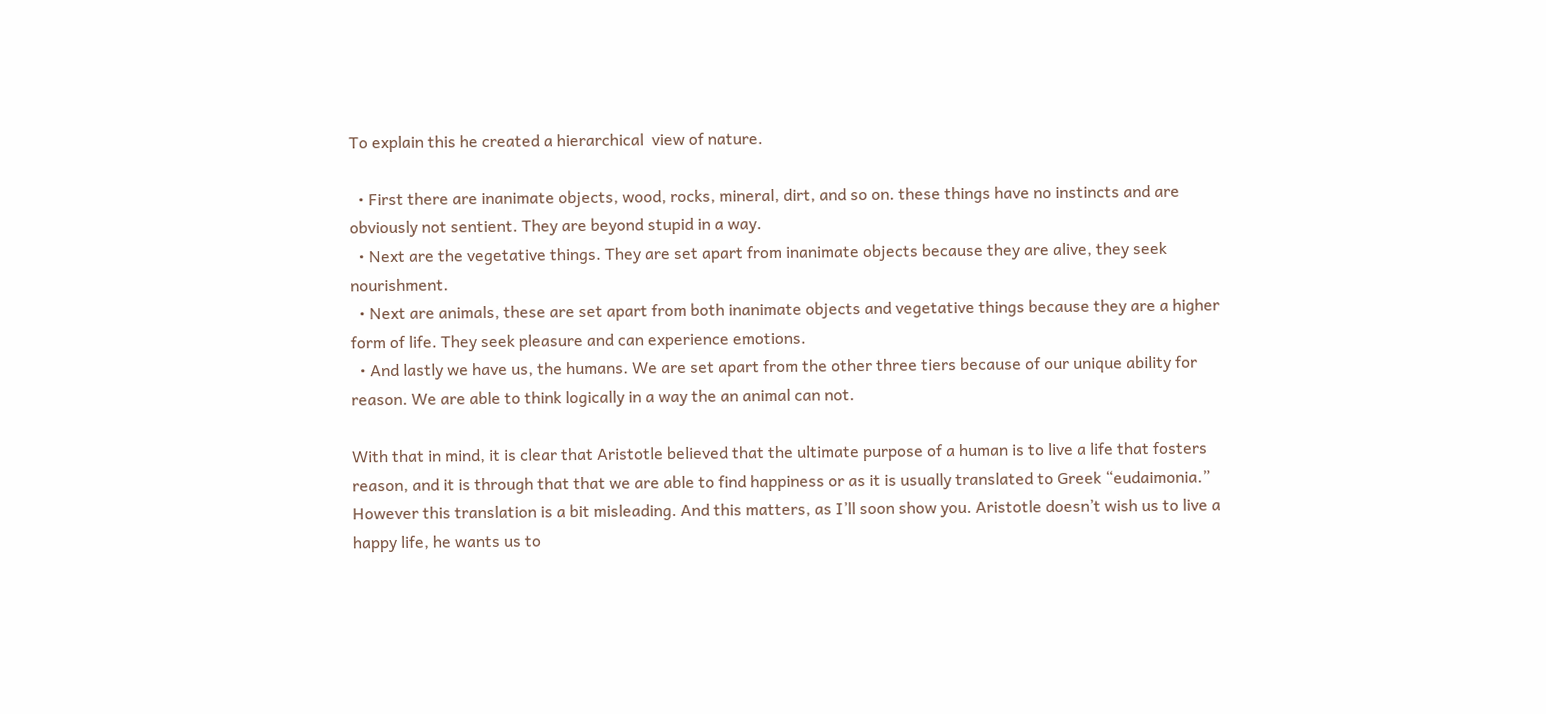To explain this he created a hierarchical  view of nature.

  • First there are inanimate objects, wood, rocks, mineral, dirt, and so on. these things have no instincts and are obviously not sentient. They are beyond stupid in a way.
  • Next are the vegetative things. They are set apart from inanimate objects because they are alive, they seek nourishment.
  • Next are animals, these are set apart from both inanimate objects and vegetative things because they are a higher form of life. They seek pleasure and can experience emotions.
  • And lastly we have us, the humans. We are set apart from the other three tiers because of our unique ability for reason. We are able to think logically in a way the an animal can not.

With that in mind, it is clear that Aristotle believed that the ultimate purpose of a human is to live a life that fosters reason, and it is through that that we are able to find happiness or as it is usually translated to Greek “eudaimonia.” However this translation is a bit misleading. And this matters, as I’ll soon show you. Aristotle doesn’t wish us to live a happy life, he wants us to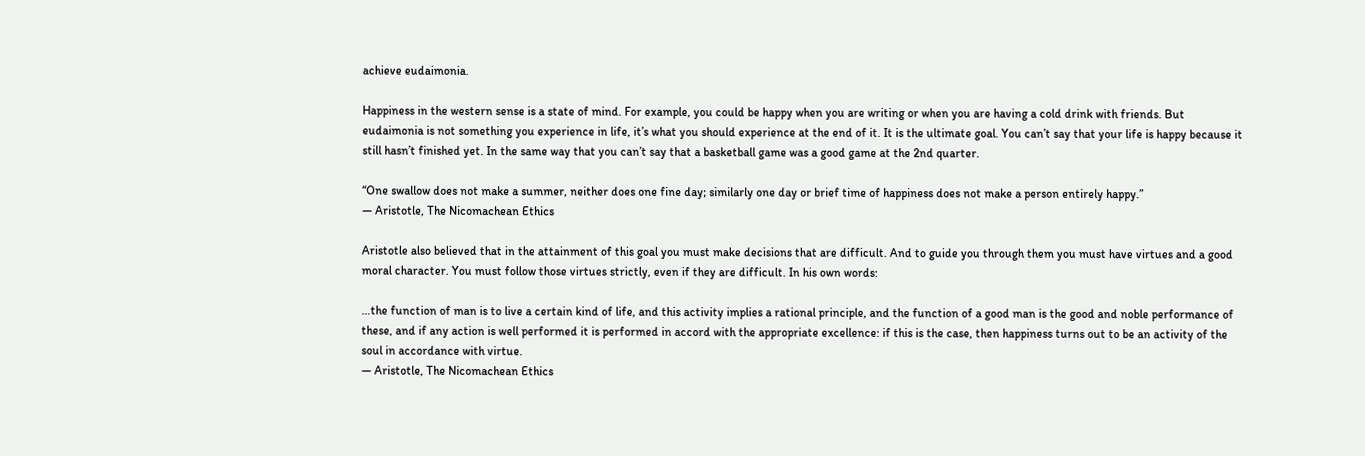achieve eudaimonia.

Happiness in the western sense is a state of mind. For example, you could be happy when you are writing or when you are having a cold drink with friends. But eudaimonia is not something you experience in life, it’s what you should experience at the end of it. It is the ultimate goal. You can’t say that your life is happy because it still hasn’t finished yet. In the same way that you can’t say that a basketball game was a good game at the 2nd quarter.

“One swallow does not make a summer, neither does one fine day; similarly one day or brief time of happiness does not make a person entirely happy.”
― Aristotle, The Nicomachean Ethics

Aristotle also believed that in the attainment of this goal you must make decisions that are difficult. And to guide you through them you must have virtues and a good moral character. You must follow those virtues strictly, even if they are difficult. In his own words:

…the function of man is to live a certain kind of life, and this activity implies a rational principle, and the function of a good man is the good and noble performance of these, and if any action is well performed it is performed in accord with the appropriate excellence: if this is the case, then happiness turns out to be an activity of the soul in accordance with virtue.
― Aristotle, The Nicomachean Ethics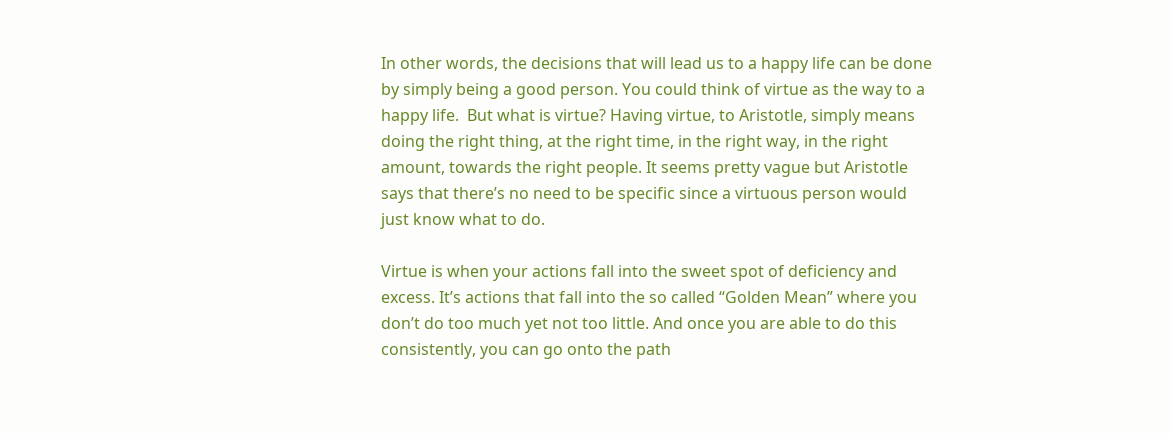In other words, the decisions that will lead us to a happy life can be done by simply being a good person. You could think of virtue as the way to a happy life.  But what is virtue? Having virtue, to Aristotle, simply means doing the right thing, at the right time, in the right way, in the right amount, towards the right people. It seems pretty vague but Aristotle says that there’s no need to be specific since a virtuous person would just know what to do.

Virtue is when your actions fall into the sweet spot of deficiency and excess. It’s actions that fall into the so called “Golden Mean” where you don’t do too much yet not too little. And once you are able to do this consistently, you can go onto the path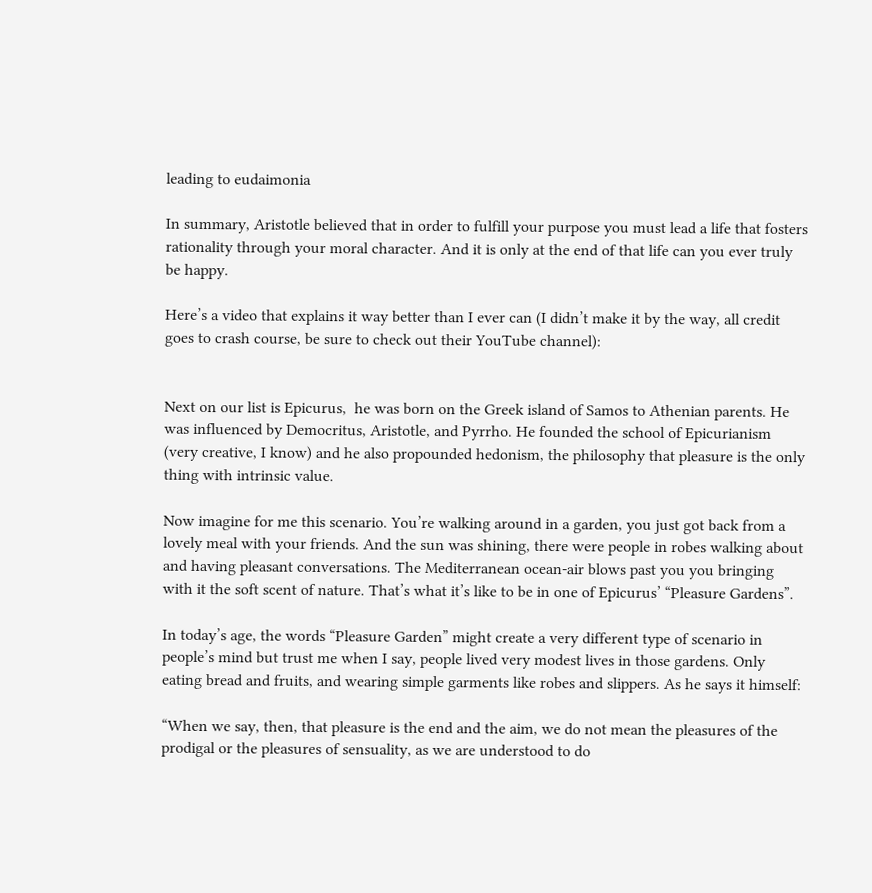leading to eudaimonia

In summary, Aristotle believed that in order to fulfill your purpose you must lead a life that fosters rationality through your moral character. And it is only at the end of that life can you ever truly be happy.

Here’s a video that explains it way better than I ever can (I didn’t make it by the way, all credit goes to crash course, be sure to check out their YouTube channel):


Next on our list is Epicurus,  he was born on the Greek island of Samos to Athenian parents. He was influenced by Democritus, Aristotle, and Pyrrho. He founded the school of Epicurianism (very creative, I know) and he also propounded hedonism, the philosophy that pleasure is the only thing with intrinsic value.

Now imagine for me this scenario. You’re walking around in a garden, you just got back from a lovely meal with your friends. And the sun was shining, there were people in robes walking about and having pleasant conversations. The Mediterranean ocean-air blows past you you bringing with it the soft scent of nature. That’s what it’s like to be in one of Epicurus’ “Pleasure Gardens”.

In today’s age, the words “Pleasure Garden” might create a very different type of scenario in people’s mind but trust me when I say, people lived very modest lives in those gardens. Only eating bread and fruits, and wearing simple garments like robes and slippers. As he says it himself:

“When we say, then, that pleasure is the end and the aim, we do not mean the pleasures of the prodigal or the pleasures of sensuality, as we are understood to do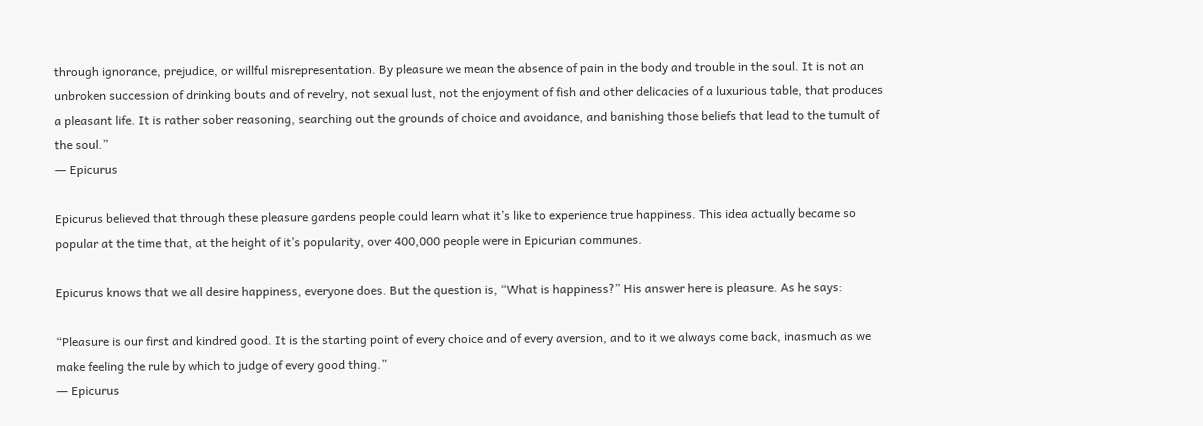through ignorance, prejudice, or willful misrepresentation. By pleasure we mean the absence of pain in the body and trouble in the soul. It is not an unbroken succession of drinking bouts and of revelry, not sexual lust, not the enjoyment of fish and other delicacies of a luxurious table, that produces a pleasant life. It is rather sober reasoning, searching out the grounds of choice and avoidance, and banishing those beliefs that lead to the tumult of the soul.”
― Epicurus

Epicurus believed that through these pleasure gardens people could learn what it’s like to experience true happiness. This idea actually became so popular at the time that, at the height of it’s popularity, over 400,000 people were in Epicurian communes.

Epicurus knows that we all desire happiness, everyone does. But the question is, “What is happiness?” His answer here is pleasure. As he says:

“Pleasure is our first and kindred good. It is the starting point of every choice and of every aversion, and to it we always come back, inasmuch as we make feeling the rule by which to judge of every good thing.”
― Epicurus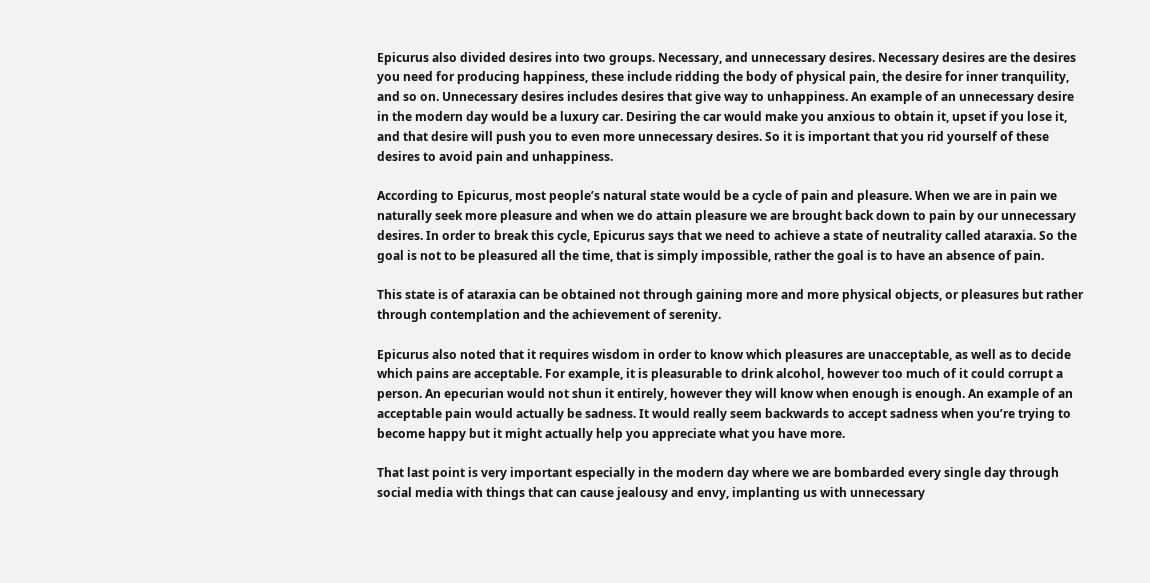Epicurus also divided desires into two groups. Necessary, and unnecessary desires. Necessary desires are the desires you need for producing happiness, these include ridding the body of physical pain, the desire for inner tranquility, and so on. Unnecessary desires includes desires that give way to unhappiness. An example of an unnecessary desire in the modern day would be a luxury car. Desiring the car would make you anxious to obtain it, upset if you lose it, and that desire will push you to even more unnecessary desires. So it is important that you rid yourself of these desires to avoid pain and unhappiness.

According to Epicurus, most people’s natural state would be a cycle of pain and pleasure. When we are in pain we naturally seek more pleasure and when we do attain pleasure we are brought back down to pain by our unnecessary desires. In order to break this cycle, Epicurus says that we need to achieve a state of neutrality called ataraxia. So the goal is not to be pleasured all the time, that is simply impossible, rather the goal is to have an absence of pain.

This state is of ataraxia can be obtained not through gaining more and more physical objects, or pleasures but rather through contemplation and the achievement of serenity.

Epicurus also noted that it requires wisdom in order to know which pleasures are unacceptable, as well as to decide which pains are acceptable. For example, it is pleasurable to drink alcohol, however too much of it could corrupt a person. An epecurian would not shun it entirely, however they will know when enough is enough. An example of an acceptable pain would actually be sadness. It would really seem backwards to accept sadness when you’re trying to become happy but it might actually help you appreciate what you have more.

That last point is very important especially in the modern day where we are bombarded every single day through social media with things that can cause jealousy and envy, implanting us with unnecessary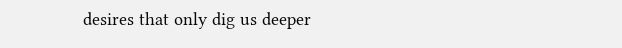desires that only dig us deeper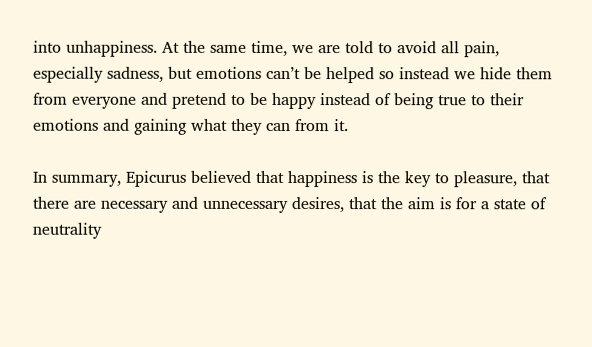into unhappiness. At the same time, we are told to avoid all pain, especially sadness, but emotions can’t be helped so instead we hide them from everyone and pretend to be happy instead of being true to their emotions and gaining what they can from it.

In summary, Epicurus believed that happiness is the key to pleasure, that there are necessary and unnecessary desires, that the aim is for a state of neutrality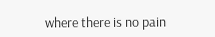where there is no pain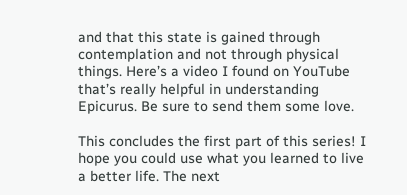and that this state is gained through contemplation and not through physical things. Here’s a video I found on YouTube that’s really helpful in understanding Epicurus. Be sure to send them some love.

This concludes the first part of this series! I hope you could use what you learned to live a better life. The next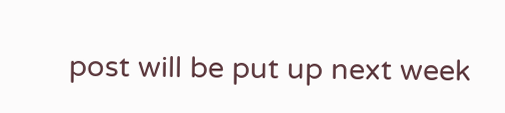post will be put up next week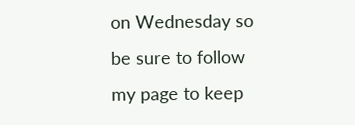on Wednesday so be sure to follow my page to keep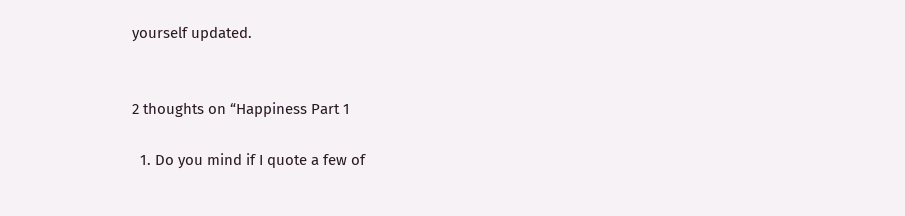yourself updated.


2 thoughts on “Happiness Part 1

  1. Do you mind if I quote a few of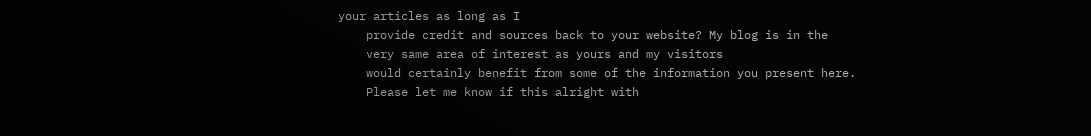your articles as long as I
    provide credit and sources back to your website? My blog is in the
    very same area of interest as yours and my visitors
    would certainly benefit from some of the information you present here.
    Please let me know if this alright with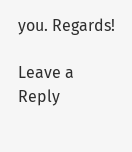you. Regards!

Leave a Reply